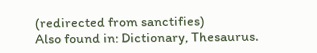(redirected from sanctifies)
Also found in: Dictionary, Thesaurus.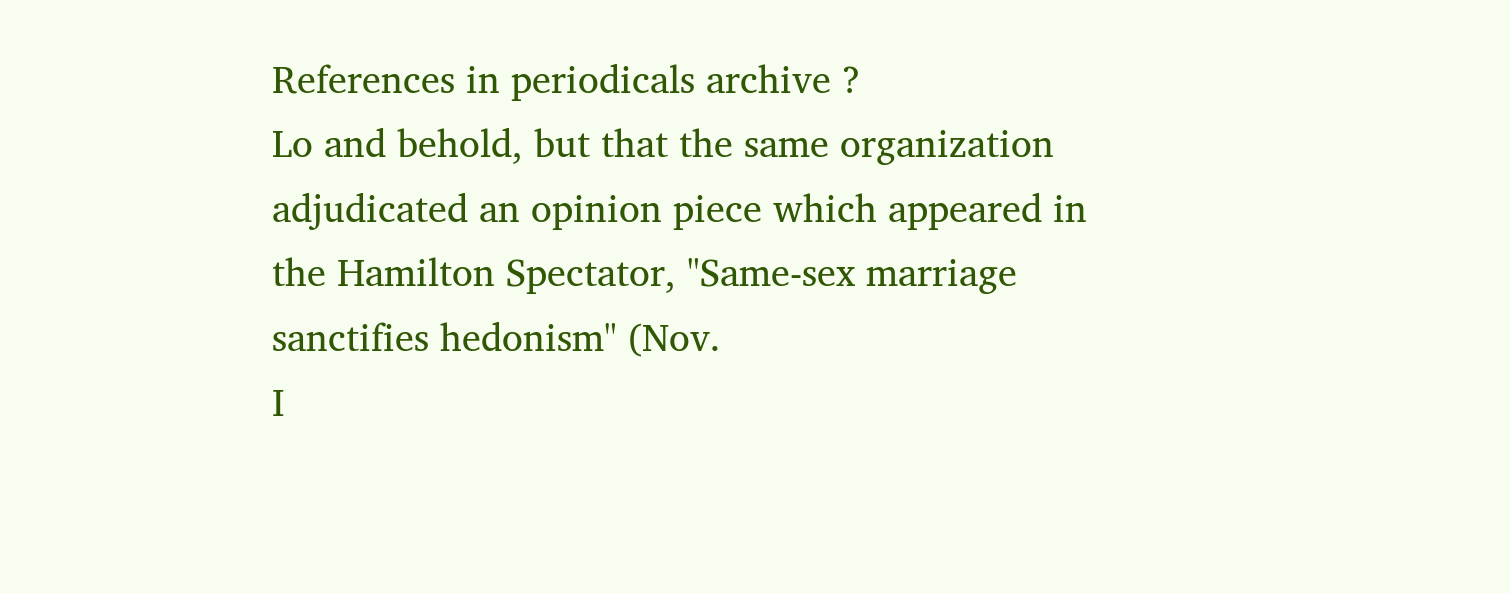References in periodicals archive ?
Lo and behold, but that the same organization adjudicated an opinion piece which appeared in the Hamilton Spectator, "Same-sex marriage sanctifies hedonism" (Nov.
I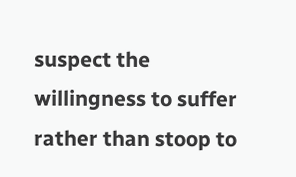suspect the willingness to suffer rather than stoop to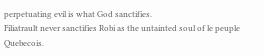perpetuating evil is what God sanctifies.
Filiatrault never sanctifies Robi as the untainted soul of le peuple Quebecois.